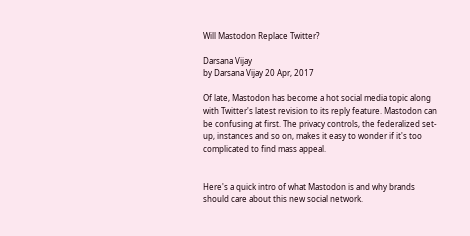Will Mastodon Replace Twitter?

Darsana Vijay
by Darsana Vijay 20 Apr, 2017

Of late, Mastodon has become a hot social media topic along with Twitter's latest revision to its reply feature. Mastodon can be confusing at first. The privacy controls, the federalized set-up, instances and so on, makes it easy to wonder if it's too complicated to find mass appeal.


Here's a quick intro of what Mastodon is and why brands should care about this new social network.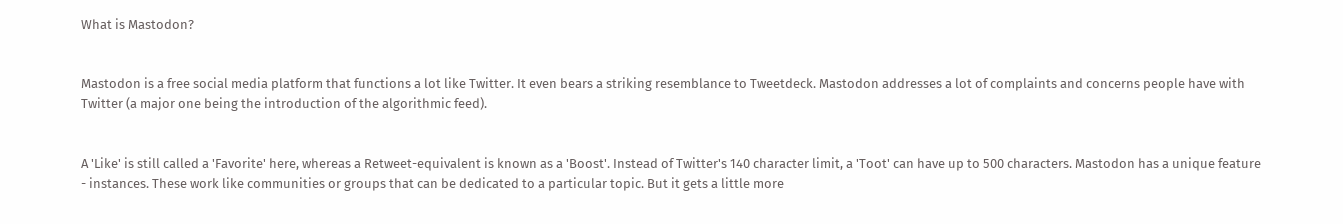What is Mastodon?


Mastodon is a free social media platform that functions a lot like Twitter. It even bears a striking resemblance to Tweetdeck. Mastodon addresses a lot of complaints and concerns people have with Twitter (a major one being the introduction of the algorithmic feed).


A 'Like' is still called a 'Favorite' here, whereas a Retweet-equivalent is known as a 'Boost'. Instead of Twitter's 140 character limit, a 'Toot' can have up to 500 characters. Mastodon has a unique feature - instances. These work like communities or groups that can be dedicated to a particular topic. But it gets a little more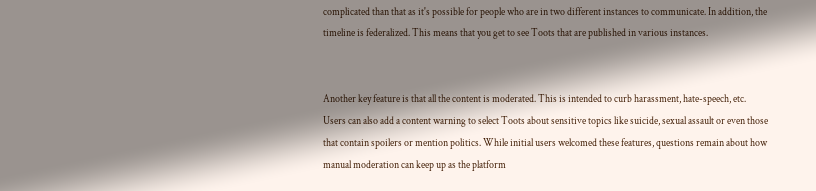complicated than that as it's possible for people who are in two different instances to communicate. In addition, the timeline is federalized. This means that you get to see Toots that are published in various instances.


Another key feature is that all the content is moderated. This is intended to curb harassment, hate-speech, etc. Users can also add a content warning to select Toots about sensitive topics like suicide, sexual assault or even those that contain spoilers or mention politics. While initial users welcomed these features, questions remain about how manual moderation can keep up as the platform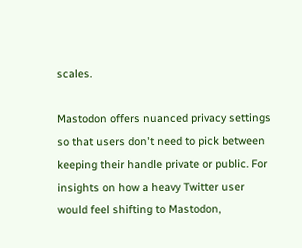scales.

Mastodon offers nuanced privacy settings so that users don't need to pick between keeping their handle private or public. For insights on how a heavy Twitter user would feel shifting to Mastodon,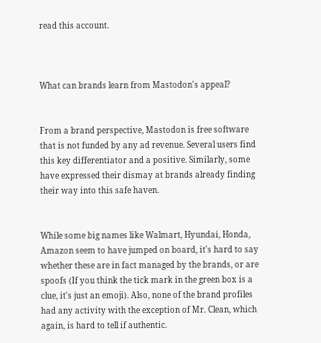read this account.



What can brands learn from Mastodon's appeal?


From a brand perspective, Mastodon is free software that is not funded by any ad revenue. Several users find this key differentiator and a positive. Similarly, some have expressed their dismay at brands already finding their way into this safe haven.


While some big names like Walmart, Hyundai, Honda, Amazon seem to have jumped on board, it's hard to say whether these are in fact managed by the brands, or are spoofs (If you think the tick mark in the green box is a clue, it's just an emoji). Also, none of the brand profiles had any activity with the exception of Mr. Clean, which again, is hard to tell if authentic.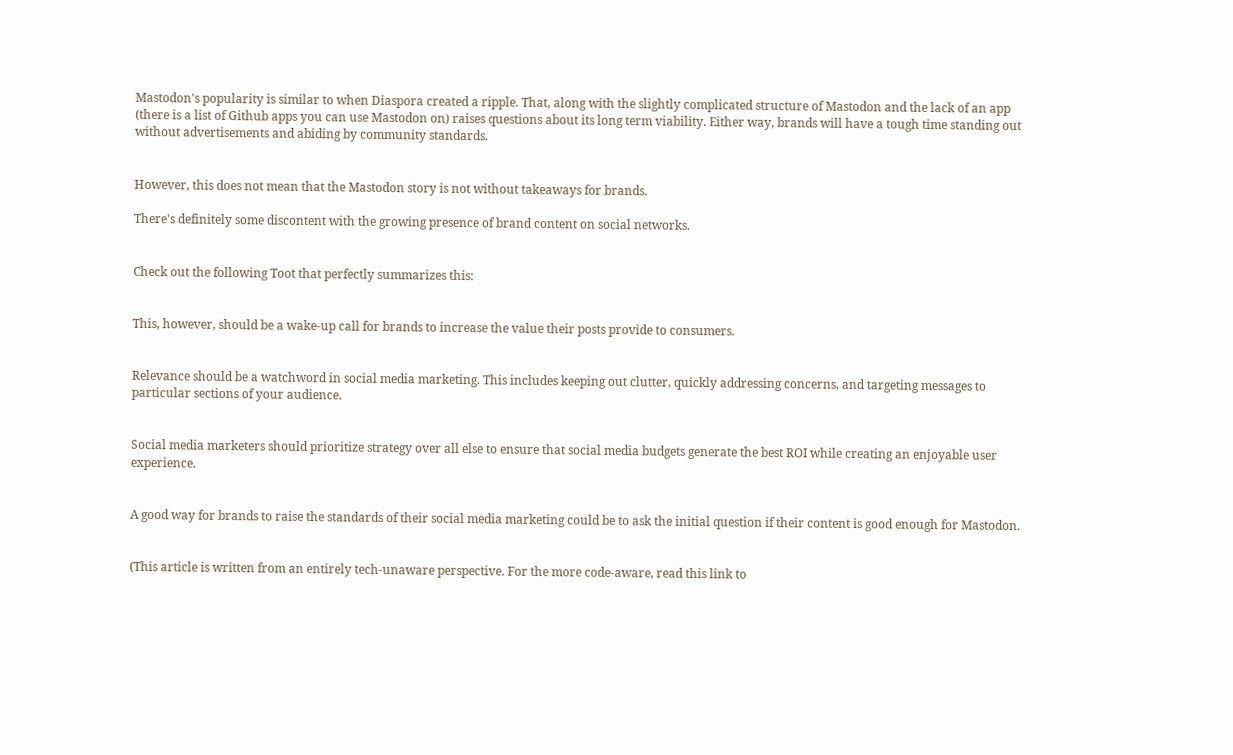Mastodon's popularity is similar to when Diaspora created a ripple. That, along with the slightly complicated structure of Mastodon and the lack of an app (there is a list of Github apps you can use Mastodon on) raises questions about its long term viability. Either way, brands will have a tough time standing out without advertisements and abiding by community standards.


However, this does not mean that the Mastodon story is not without takeaways for brands.

There's definitely some discontent with the growing presence of brand content on social networks.


Check out the following Toot that perfectly summarizes this:


This, however, should be a wake-up call for brands to increase the value their posts provide to consumers.


Relevance should be a watchword in social media marketing. This includes keeping out clutter, quickly addressing concerns, and targeting messages to particular sections of your audience.


Social media marketers should prioritize strategy over all else to ensure that social media budgets generate the best ROI while creating an enjoyable user experience.


A good way for brands to raise the standards of their social media marketing could be to ask the initial question if their content is good enough for Mastodon.


(This article is written from an entirely tech-unaware perspective. For the more code-aware, read this link to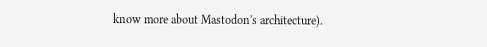know more about Mastodon's architecture).